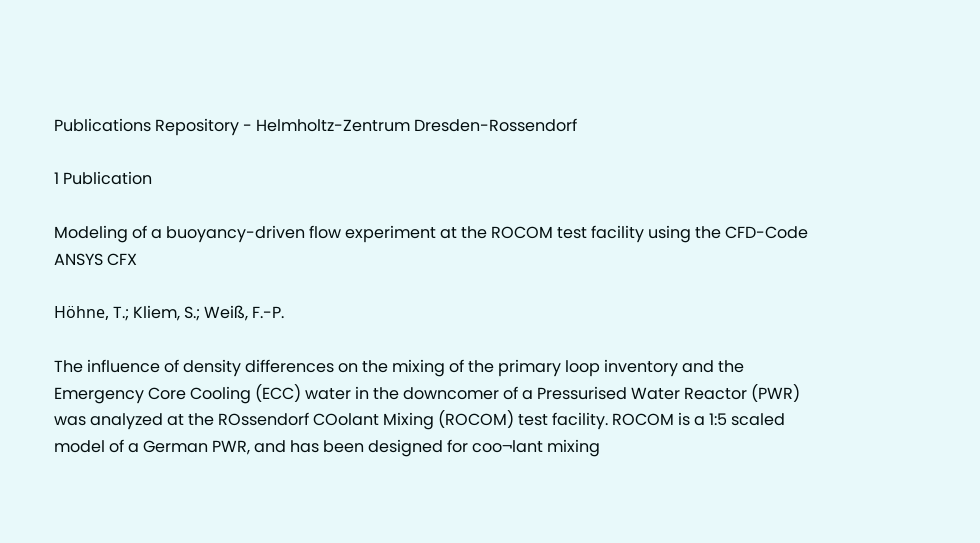Publications Repository - Helmholtz-Zentrum Dresden-Rossendorf

1 Publication

Modeling of a buoyancy-driven flow experiment at the ROCOM test facility using the CFD-Code ANSYS CFX

Höhne, T.; Kliem, S.; Weiß, F.-P.

The influence of density differences on the mixing of the primary loop inventory and the Emergency Core Cooling (ECC) water in the downcomer of a Pressurised Water Reactor (PWR) was analyzed at the ROssendorf COolant Mixing (ROCOM) test facility. ROCOM is a 1:5 scaled model of a German PWR, and has been designed for coo¬lant mixing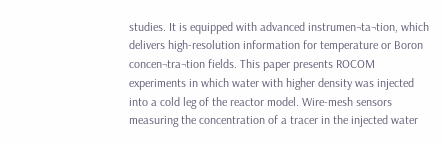studies. It is equipped with advanced instrumen¬ta¬tion, which delivers high-resolution information for temperature or Boron concen¬tra¬tion fields. This paper presents ROCOM experiments in which water with higher density was injected into a cold leg of the reactor model. Wire-mesh sensors measuring the concentration of a tracer in the injected water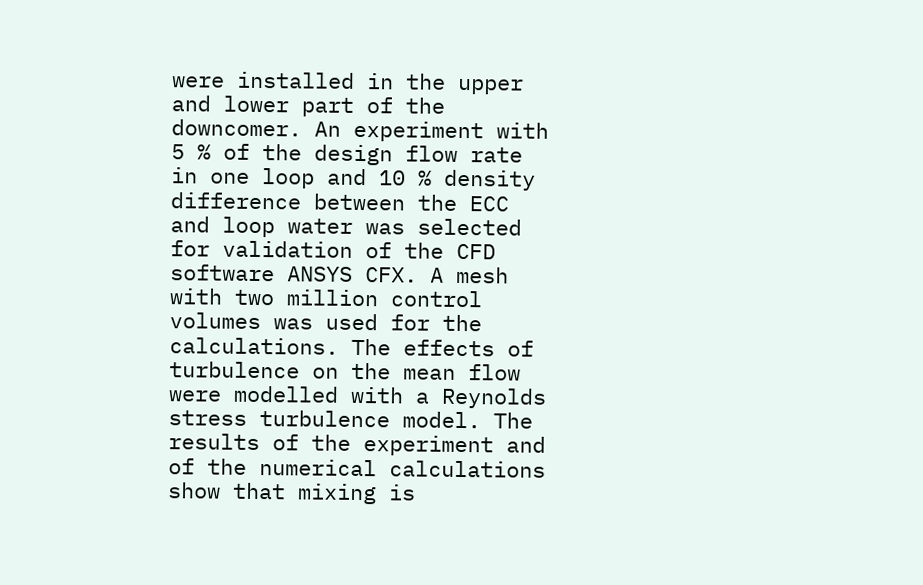were installed in the upper and lower part of the downcomer. An experiment with 5 % of the design flow rate in one loop and 10 % density difference between the ECC and loop water was selected for validation of the CFD software ANSYS CFX. A mesh with two million control volumes was used for the calculations. The effects of turbulence on the mean flow were modelled with a Reynolds stress turbulence model. The results of the experiment and of the numerical calculations show that mixing is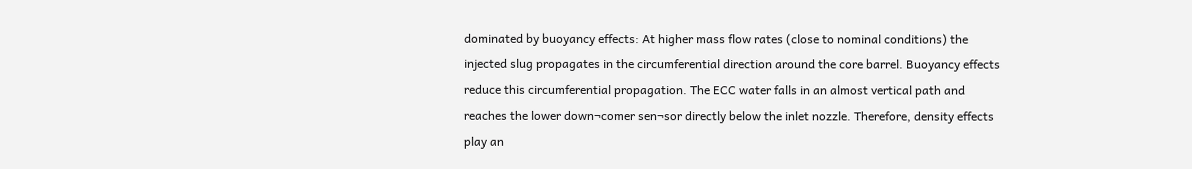dominated by buoyancy effects: At higher mass flow rates (close to nominal conditions) the injected slug propagates in the circumferential direction around the core barrel. Buoyancy effects reduce this circumferential propagation. The ECC water falls in an almost vertical path and reaches the lower down¬comer sen¬sor directly below the inlet nozzle. Therefore, density effects play an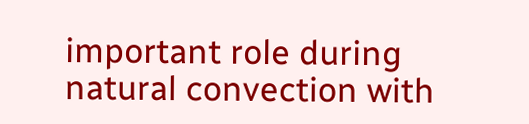important role during natural convection with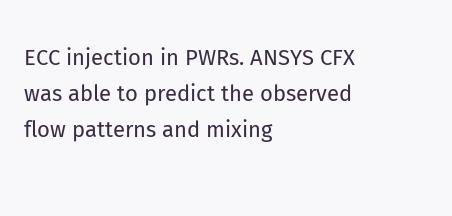ECC injection in PWRs. ANSYS CFX was able to predict the observed flow patterns and mixing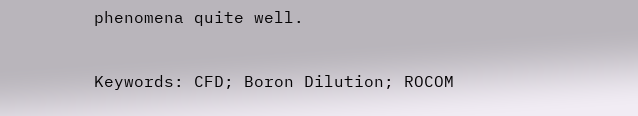phenomena quite well.

Keywords: CFD; Boron Dilution; ROCOM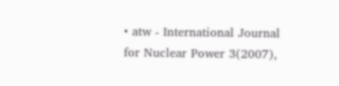• atw - International Journal for Nuclear Power 3(2007),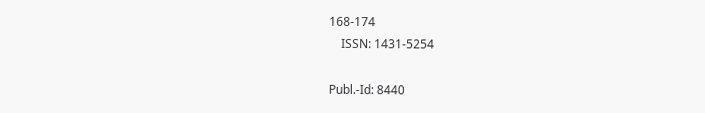168-174
    ISSN: 1431-5254

Publ.-Id: 8440